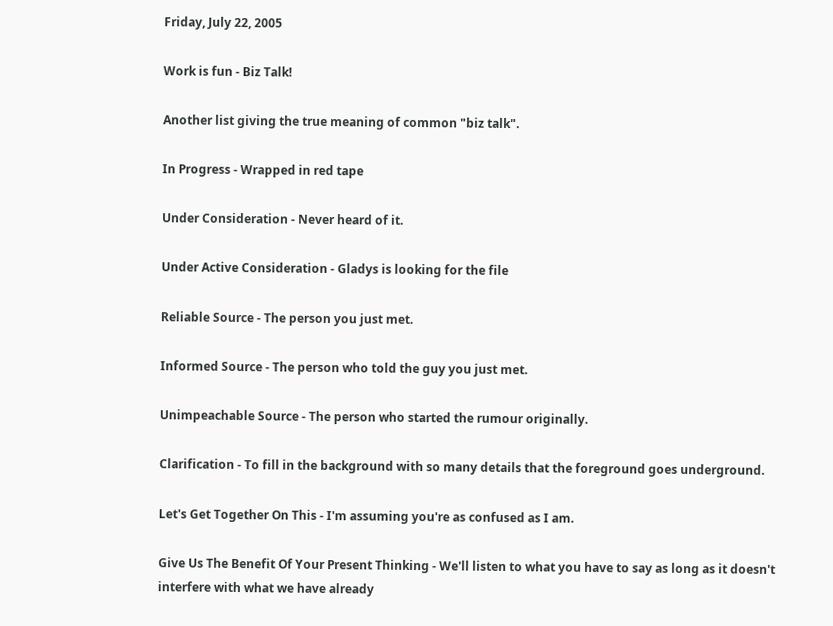Friday, July 22, 2005

Work is fun - Biz Talk!

Another list giving the true meaning of common "biz talk".

In Progress - Wrapped in red tape

Under Consideration - Never heard of it.

Under Active Consideration - Gladys is looking for the file

Reliable Source - The person you just met.

Informed Source - The person who told the guy you just met.

Unimpeachable Source - The person who started the rumour originally.

Clarification - To fill in the background with so many details that the foreground goes underground.

Let's Get Together On This - I'm assuming you're as confused as I am.

Give Us The Benefit Of Your Present Thinking - We'll listen to what you have to say as long as it doesn't interfere with what we have already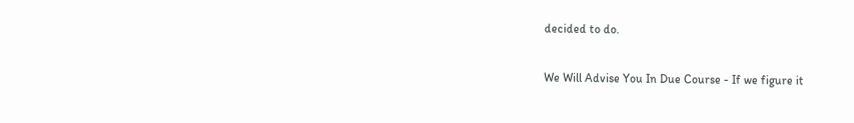decided to do.

We Will Advise You In Due Course - If we figure it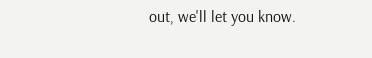out, we'll let you know.